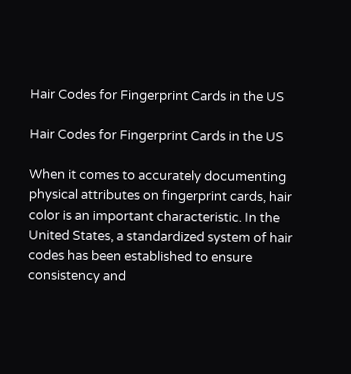Hair Codes for Fingerprint Cards in the US

Hair Codes for Fingerprint Cards in the US

When it comes to accurately documenting physical attributes on fingerprint cards, hair color is an important characteristic. In the United States, a standardized system of hair codes has been established to ensure consistency and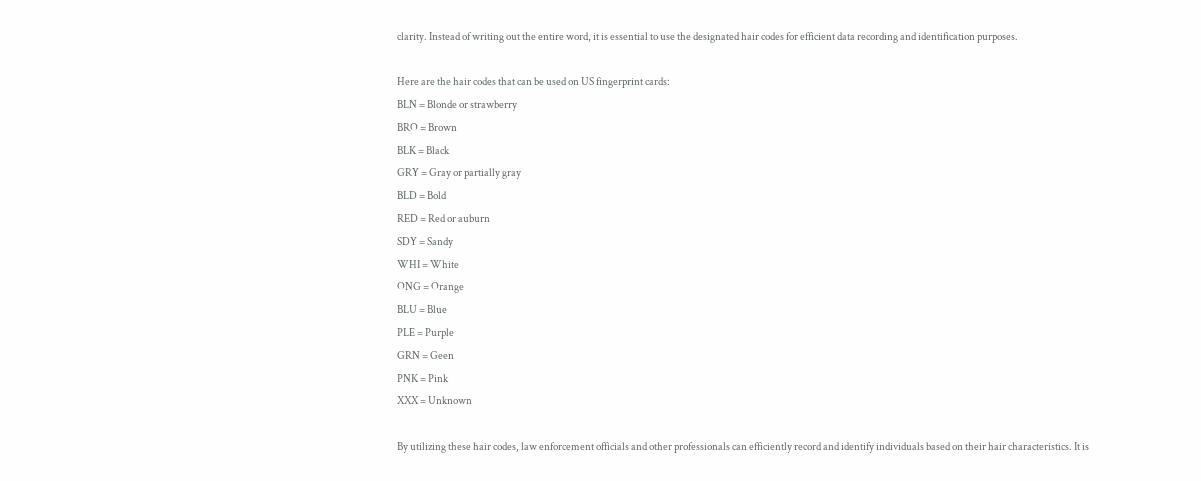clarity. Instead of writing out the entire word, it is essential to use the designated hair codes for efficient data recording and identification purposes.

Here are the hair codes that can be used on US fingerprint cards:
BLN = Blonde or strawberry
BRO = Brown
BLK = Black
GRY = Gray or partially gray
BLD = Bold
RED = Red or auburn
SDY = Sandy
WHI = White
ONG = Orange
BLU = Blue
PLE = Purple
GRN = Geen
PNK = Pink
XXX = Unknown

By utilizing these hair codes, law enforcement officials and other professionals can efficiently record and identify individuals based on their hair characteristics. It is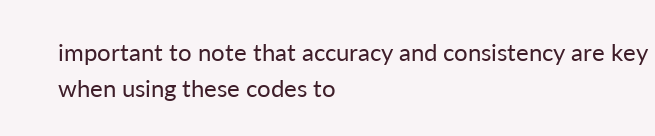important to note that accuracy and consistency are key when using these codes to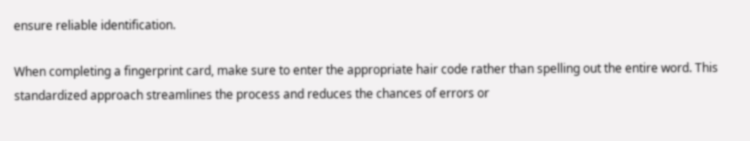ensure reliable identification.

When completing a fingerprint card, make sure to enter the appropriate hair code rather than spelling out the entire word. This standardized approach streamlines the process and reduces the chances of errors or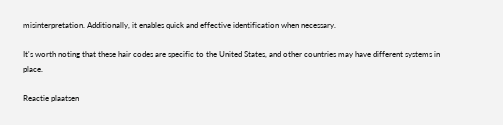misinterpretation. Additionally, it enables quick and effective identification when necessary.

It's worth noting that these hair codes are specific to the United States, and other countries may have different systems in place.

Reactie plaatsen